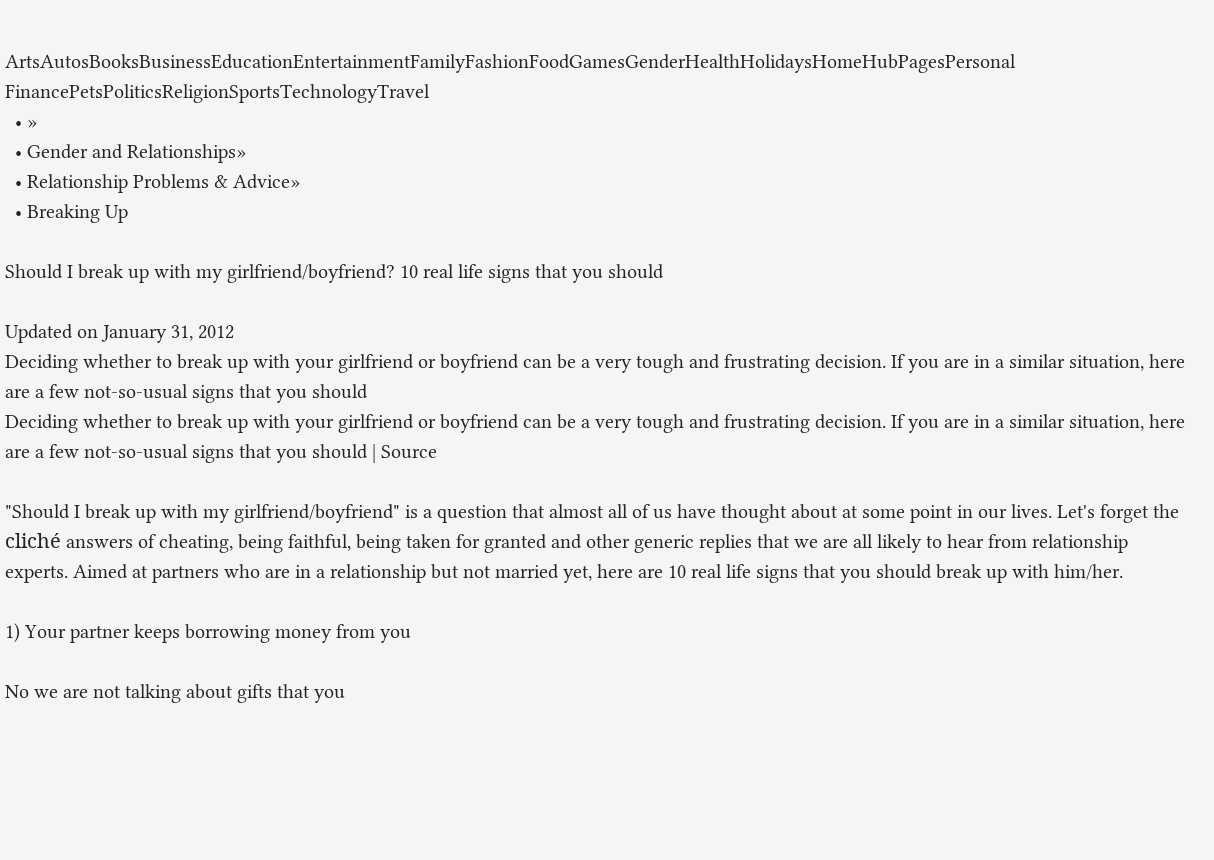ArtsAutosBooksBusinessEducationEntertainmentFamilyFashionFoodGamesGenderHealthHolidaysHomeHubPagesPersonal FinancePetsPoliticsReligionSportsTechnologyTravel
  • »
  • Gender and Relationships»
  • Relationship Problems & Advice»
  • Breaking Up

Should I break up with my girlfriend/boyfriend? 10 real life signs that you should

Updated on January 31, 2012
Deciding whether to break up with your girlfriend or boyfriend can be a very tough and frustrating decision. If you are in a similar situation, here are a few not-so-usual signs that you should
Deciding whether to break up with your girlfriend or boyfriend can be a very tough and frustrating decision. If you are in a similar situation, here are a few not-so-usual signs that you should | Source

"Should I break up with my girlfriend/boyfriend" is a question that almost all of us have thought about at some point in our lives. Let's forget the cliché answers of cheating, being faithful, being taken for granted and other generic replies that we are all likely to hear from relationship experts. Aimed at partners who are in a relationship but not married yet, here are 10 real life signs that you should break up with him/her.

1) Your partner keeps borrowing money from you

No we are not talking about gifts that you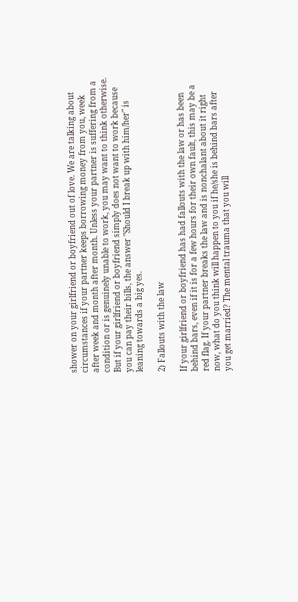shower on your girlfriend or boyfriend out of love. We are talking about circumstances if your partner keeps borrowing money from you, week after week and month after month. Unless your partner is suffering from a condition or is genuinely unable to work, you may want to think otherwise. But if your girlfriend or boyfriend simply does not want to work because you can pay their bills, the answer "Should I break up with him/her" is leaning towards a big yes.

2) Fallouts with the law

If your girlfriend or boyfriend has had fallouts with the law or has been behind bars, even if it is for a few hours for their own fault, this may be a red flag. If your partner breaks the law and is nonchalant about it right now, what do you think will happen to you if he/she is behind bars after you get married? The mental trauma that you will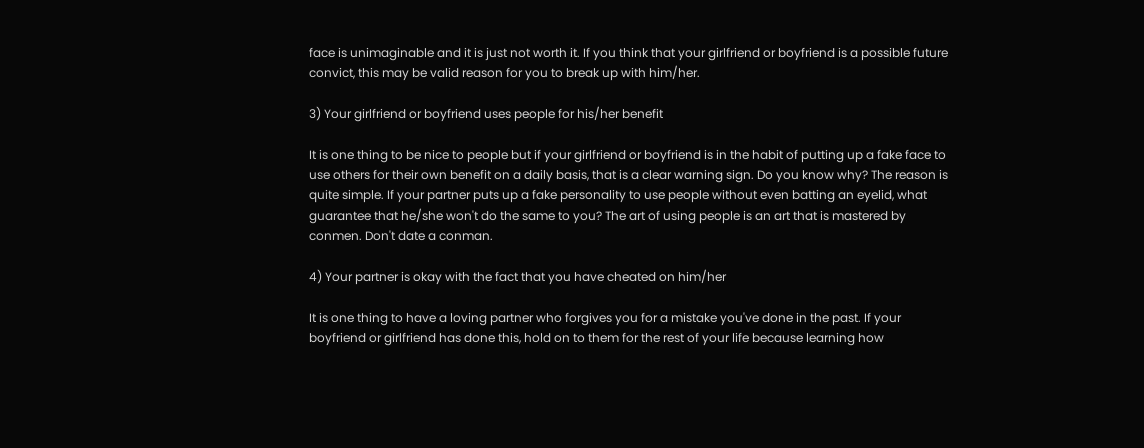face is unimaginable and it is just not worth it. If you think that your girlfriend or boyfriend is a possible future convict, this may be valid reason for you to break up with him/her.

3) Your girlfriend or boyfriend uses people for his/her benefit

It is one thing to be nice to people but if your girlfriend or boyfriend is in the habit of putting up a fake face to use others for their own benefit on a daily basis, that is a clear warning sign. Do you know why? The reason is quite simple. If your partner puts up a fake personality to use people without even batting an eyelid, what guarantee that he/she won't do the same to you? The art of using people is an art that is mastered by conmen. Don't date a conman.

4) Your partner is okay with the fact that you have cheated on him/her

It is one thing to have a loving partner who forgives you for a mistake you've done in the past. If your boyfriend or girlfriend has done this, hold on to them for the rest of your life because learning how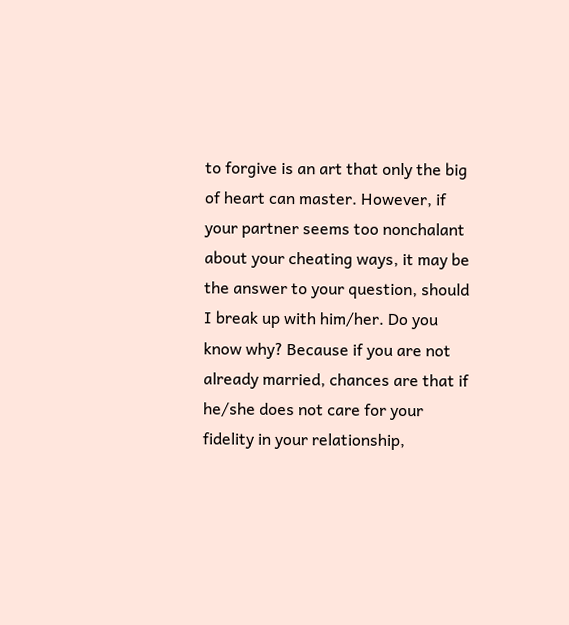to forgive is an art that only the big of heart can master. However, if your partner seems too nonchalant about your cheating ways, it may be the answer to your question, should I break up with him/her. Do you know why? Because if you are not already married, chances are that if he/she does not care for your fidelity in your relationship,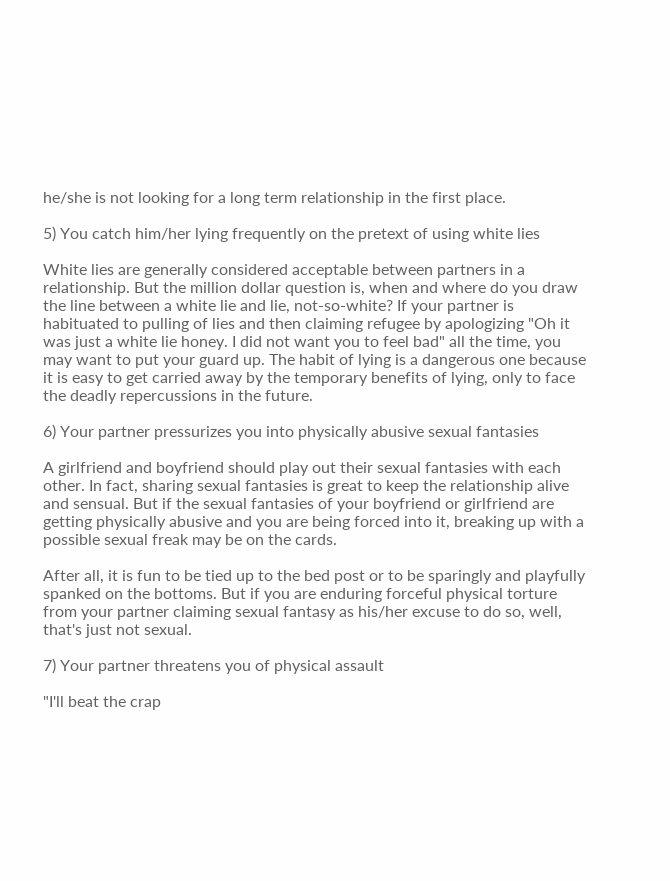he/she is not looking for a long term relationship in the first place.

5) You catch him/her lying frequently on the pretext of using white lies

White lies are generally considered acceptable between partners in a relationship. But the million dollar question is, when and where do you draw the line between a white lie and lie, not-so-white? If your partner is habituated to pulling of lies and then claiming refugee by apologizing "Oh it was just a white lie honey. I did not want you to feel bad" all the time, you may want to put your guard up. The habit of lying is a dangerous one because it is easy to get carried away by the temporary benefits of lying, only to face the deadly repercussions in the future.

6) Your partner pressurizes you into physically abusive sexual fantasies

A girlfriend and boyfriend should play out their sexual fantasies with each other. In fact, sharing sexual fantasies is great to keep the relationship alive and sensual. But if the sexual fantasies of your boyfriend or girlfriend are getting physically abusive and you are being forced into it, breaking up with a possible sexual freak may be on the cards.

After all, it is fun to be tied up to the bed post or to be sparingly and playfully spanked on the bottoms. But if you are enduring forceful physical torture from your partner claiming sexual fantasy as his/her excuse to do so, well, that's just not sexual.

7) Your partner threatens you of physical assault

"I'll beat the crap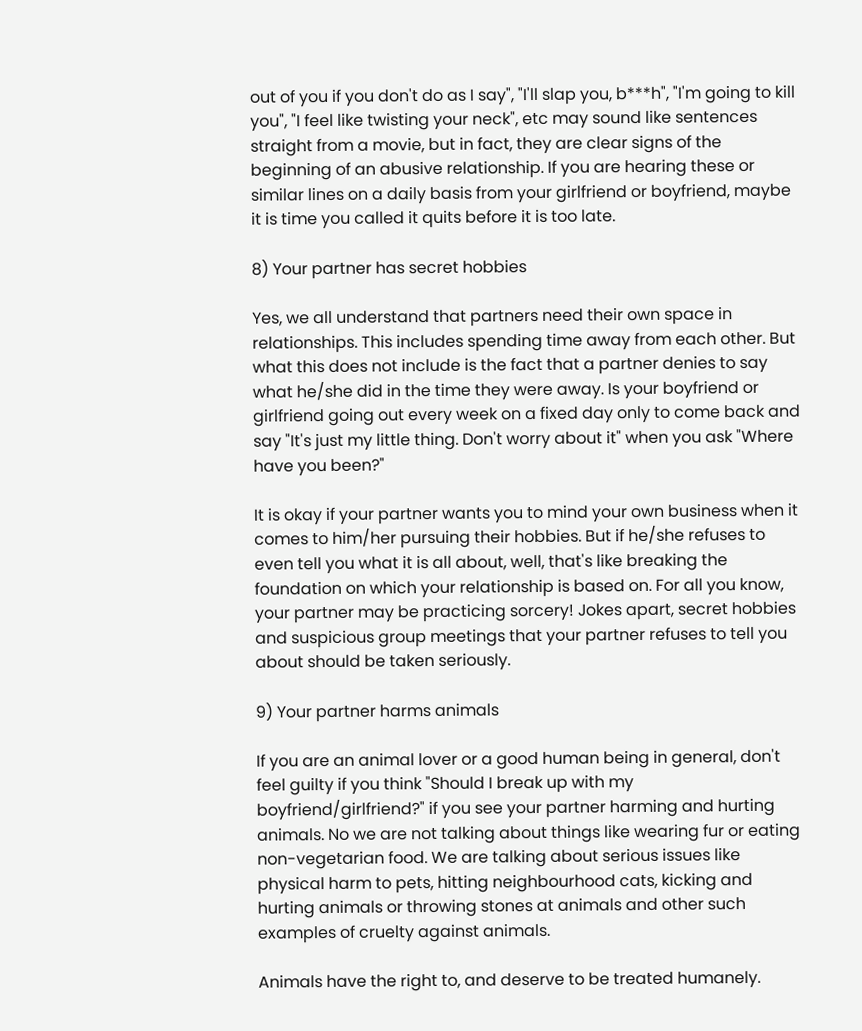out of you if you don't do as I say", "I'll slap you, b***h", "I'm going to kill you", "I feel like twisting your neck", etc may sound like sentences straight from a movie, but in fact, they are clear signs of the beginning of an abusive relationship. If you are hearing these or similar lines on a daily basis from your girlfriend or boyfriend, maybe it is time you called it quits before it is too late.

8) Your partner has secret hobbies

Yes, we all understand that partners need their own space in relationships. This includes spending time away from each other. But what this does not include is the fact that a partner denies to say what he/she did in the time they were away. Is your boyfriend or girlfriend going out every week on a fixed day only to come back and say "It's just my little thing. Don't worry about it" when you ask "Where have you been?"

It is okay if your partner wants you to mind your own business when it comes to him/her pursuing their hobbies. But if he/she refuses to even tell you what it is all about, well, that's like breaking the foundation on which your relationship is based on. For all you know, your partner may be practicing sorcery! Jokes apart, secret hobbies and suspicious group meetings that your partner refuses to tell you about should be taken seriously.

9) Your partner harms animals

If you are an animal lover or a good human being in general, don't feel guilty if you think "Should I break up with my boyfriend/girlfriend?" if you see your partner harming and hurting animals. No we are not talking about things like wearing fur or eating non-vegetarian food. We are talking about serious issues like physical harm to pets, hitting neighbourhood cats, kicking and hurting animals or throwing stones at animals and other such examples of cruelty against animals.

Animals have the right to, and deserve to be treated humanely.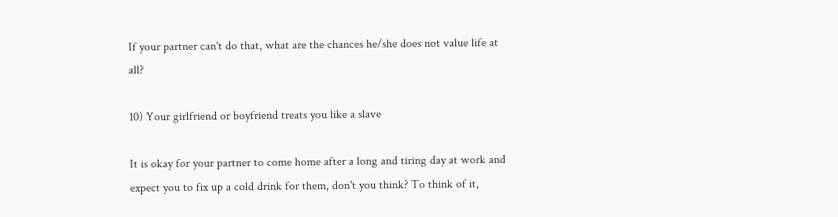If your partner can't do that, what are the chances he/she does not value life at all?

10) Your girlfriend or boyfriend treats you like a slave

It is okay for your partner to come home after a long and tiring day at work and expect you to fix up a cold drink for them, don't you think? To think of it,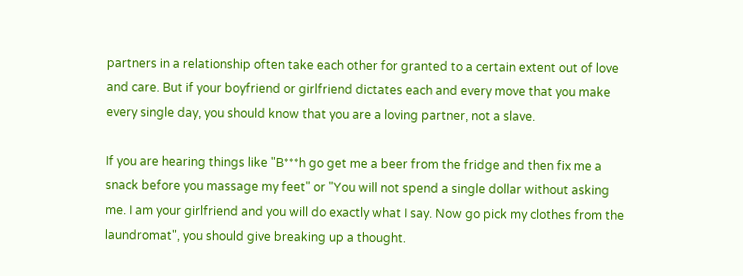partners in a relationship often take each other for granted to a certain extent out of love and care. But if your boyfriend or girlfriend dictates each and every move that you make every single day, you should know that you are a loving partner, not a slave.

If you are hearing things like "B***h go get me a beer from the fridge and then fix me a snack before you massage my feet" or "You will not spend a single dollar without asking me. I am your girlfriend and you will do exactly what I say. Now go pick my clothes from the laundromat", you should give breaking up a thought.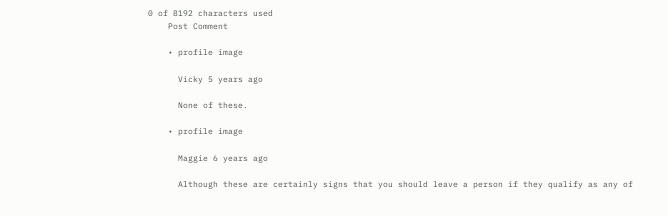0 of 8192 characters used
    Post Comment

    • profile image

      Vicky 5 years ago

      None of these.

    • profile image

      Maggie 6 years ago

      Although these are certainly signs that you should leave a person if they qualify as any of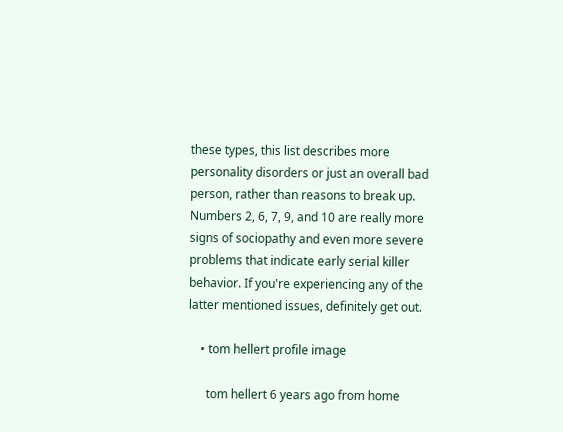these types, this list describes more personality disorders or just an overall bad person, rather than reasons to break up. Numbers 2, 6, 7, 9, and 10 are really more signs of sociopathy and even more severe problems that indicate early serial killer behavior. If you're experiencing any of the latter mentioned issues, definitely get out.

    • tom hellert profile image

      tom hellert 6 years ago from home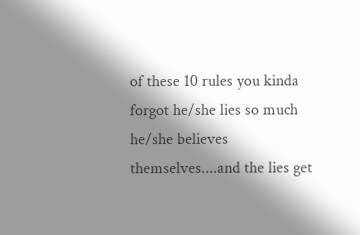of these 10 rules you kinda forgot he/she lies so much he/she believes themselves....and the lies get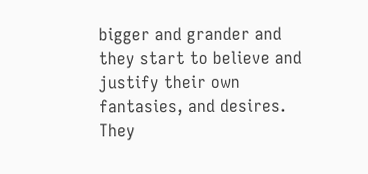bigger and grander and they start to believe and justify their own fantasies, and desires. They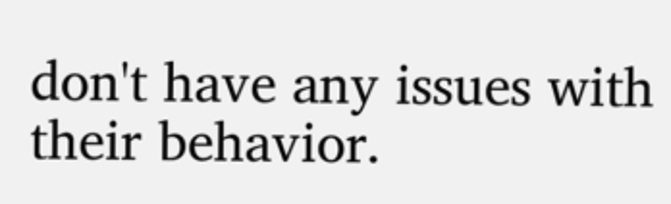don't have any issues with their behavior.